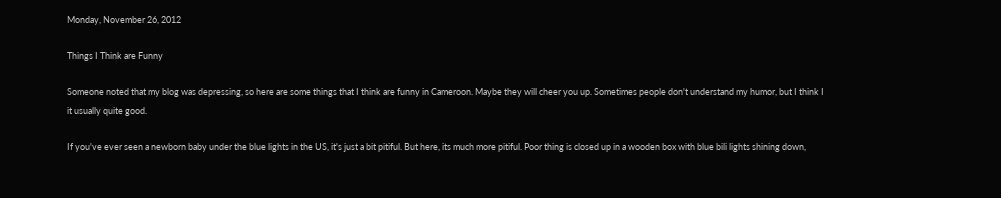Monday, November 26, 2012

Things I Think are Funny

Someone noted that my blog was depressing, so here are some things that I think are funny in Cameroon. Maybe they will cheer you up. Sometimes people don't understand my humor, but I think I it usually quite good.

If you've ever seen a newborn baby under the blue lights in the US, it's just a bit pitiful. But here, its much more pitiful. Poor thing is closed up in a wooden box with blue bili lights shining down,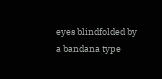eyes blindfolded by a bandana type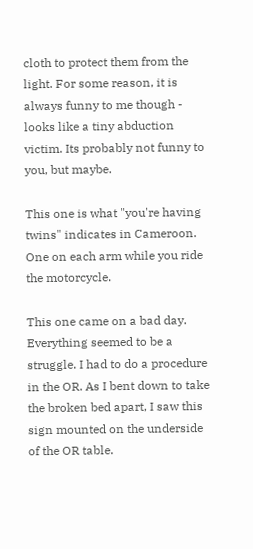cloth to protect them from the light. For some reason, it is always funny to me though - looks like a tiny abduction victim. Its probably not funny to you, but maybe.

This one is what "you're having twins" indicates in Cameroon. One on each arm while you ride the motorcycle.

This one came on a bad day. Everything seemed to be a struggle. I had to do a procedure in the OR. As I bent down to take the broken bed apart, I saw this sign mounted on the underside of the OR table.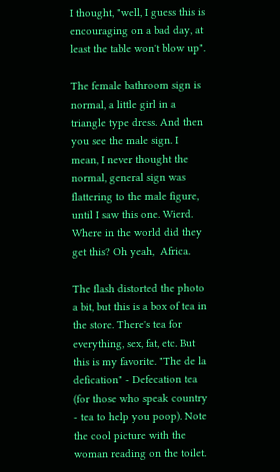I thought, "well, I guess this is encouraging on a bad day, at least the table won't blow up".

The female bathroom sign is normal, a little girl in a triangle type dress. And then you see the male sign. I mean, I never thought the normal, general sign was flattering to the male figure, until I saw this one. Wierd. Where in the world did they get this? Oh yeah,  Africa.

The flash distorted the photo a bit, but this is a box of tea in the store. There's tea for everything, sex, fat, etc. But this is my favorite. "The de la defication" - Defecation tea (for those who speak country - tea to help you poop). Note the cool picture with the woman reading on the toilet.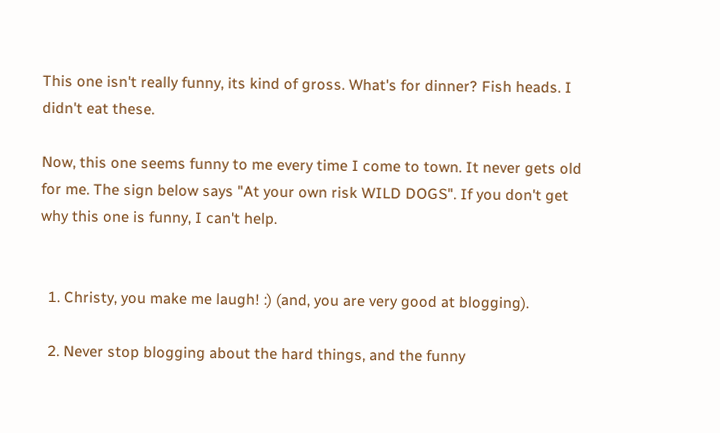This one isn't really funny, its kind of gross. What's for dinner? Fish heads. I didn't eat these.

Now, this one seems funny to me every time I come to town. It never gets old for me. The sign below says "At your own risk WILD DOGS". If you don't get why this one is funny, I can't help.


  1. Christy, you make me laugh! :) (and, you are very good at blogging).

  2. Never stop blogging about the hard things, and the funny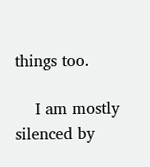things too.

    I am mostly silenced by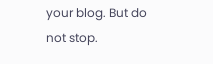your blog. But do not stop.